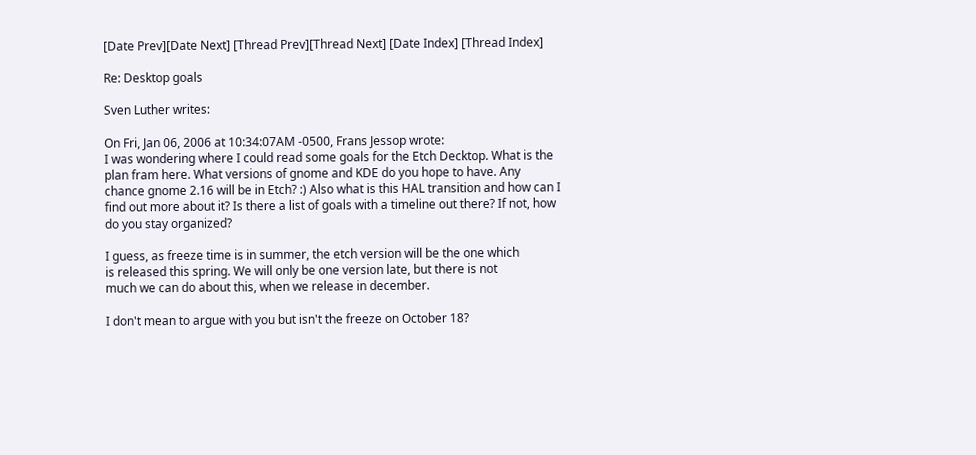[Date Prev][Date Next] [Thread Prev][Thread Next] [Date Index] [Thread Index]

Re: Desktop goals

Sven Luther writes:

On Fri, Jan 06, 2006 at 10:34:07AM -0500, Frans Jessop wrote:
I was wondering where I could read some goals for the Etch Decktop. What is the plan fram here. What versions of gnome and KDE do you hope to have. Any chance gnome 2.16 will be in Etch? :) Also what is this HAL transition and how can I find out more about it? Is there a list of goals with a timeline out there? If not, how do you stay organized?

I guess, as freeze time is in summer, the etch version will be the one which
is released this spring. We will only be one version late, but there is not
much we can do about this, when we release in december.

I don't mean to argue with you but isn't the freeze on October 18?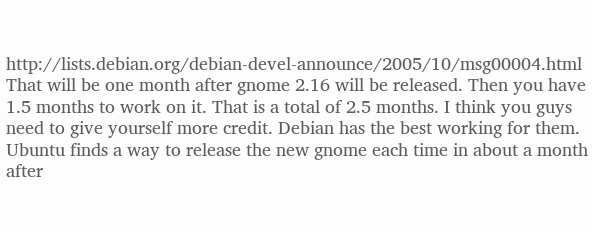http://lists.debian.org/debian-devel-announce/2005/10/msg00004.html That will be one month after gnome 2.16 will be released. Then you have 1.5 months to work on it. That is a total of 2.5 months. I think you guys need to give yourself more credit. Debian has the best working for them. Ubuntu finds a way to release the new gnome each time in about a month after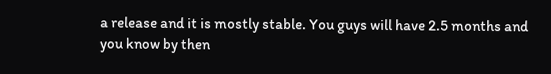a release and it is mostly stable. You guys will have 2.5 months and you know by then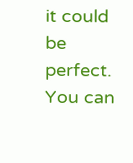it could be perfect. You can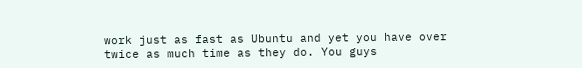work just as fast as Ubuntu and yet you have over twice as much time as they do. You guys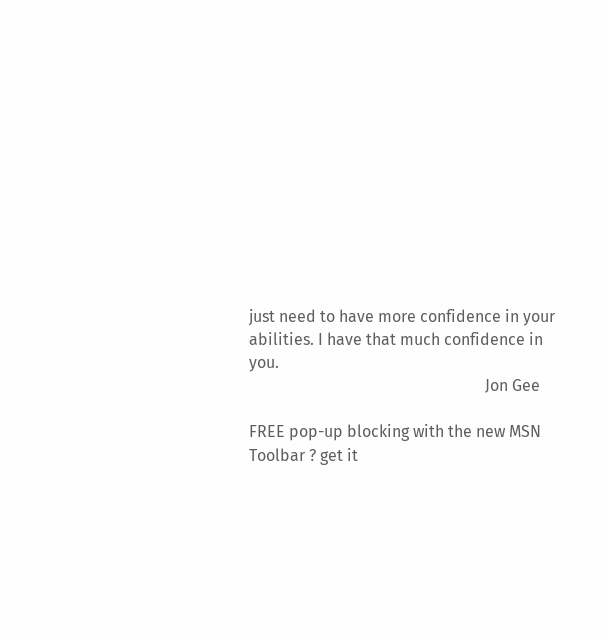just need to have more confidence in your abilities. I have that much confidence in you.
                                                           Jon Gee

FREE pop-up blocking with the new MSN Toolbar ? get it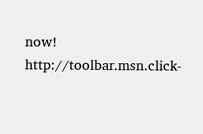now! http://toolbar.msn.click-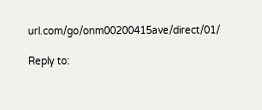url.com/go/onm00200415ave/direct/01/

Reply to: